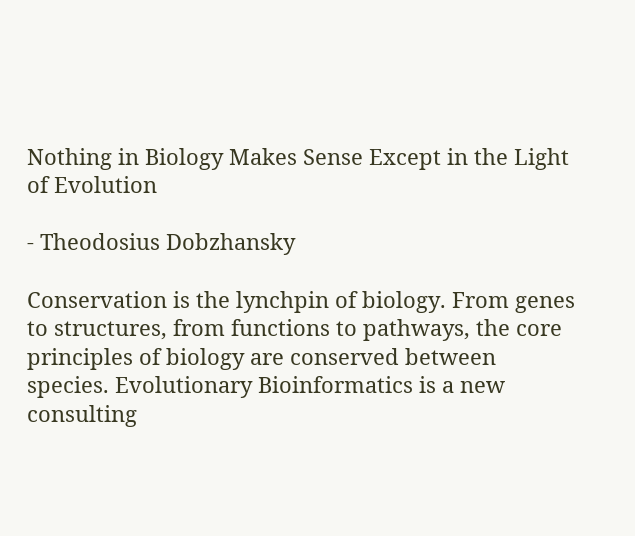Nothing in Biology Makes Sense Except in the Light of Evolution

- Theodosius Dobzhansky

Conservation is the lynchpin of biology. From genes to structures, from functions to pathways, the core principles of biology are conserved between species. Evolutionary Bioinformatics is a new consulting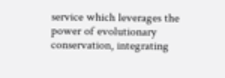service which leverages the power of evolutionary conservation, integrating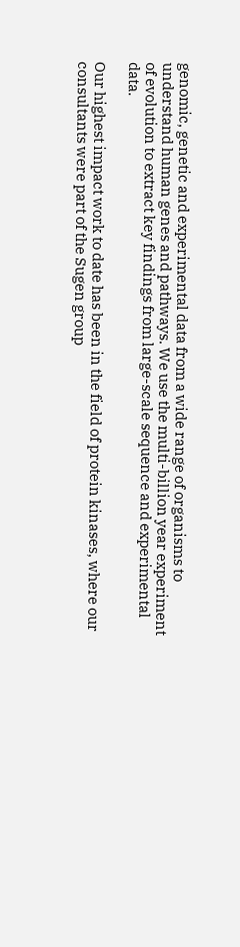genomic, genetic and experimental data from a wide range of organisms to understand human genes and pathways. We use the multi-billion year experiment of evolution to extract key findings from large-scale sequence and experimental data.

Our highest impact work to date has been in the field of protein kinases, where our consultants were part of the Sugen group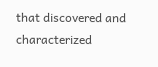that discovered and characterized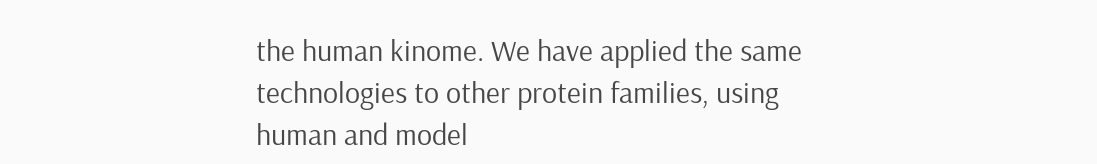the human kinome. We have applied the same technologies to other protein families, using human and model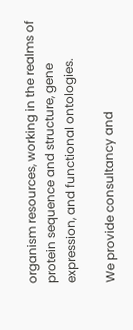organism resources, working in the realms of protein sequence and structure, gene expression, and functional ontologies.

We provide consultancy and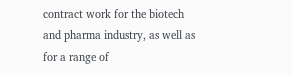contract work for the biotech and pharma industry, as well as for a range of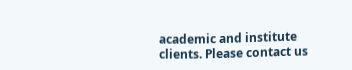academic and institute clients. Please contact us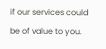if our services could be of value to you.